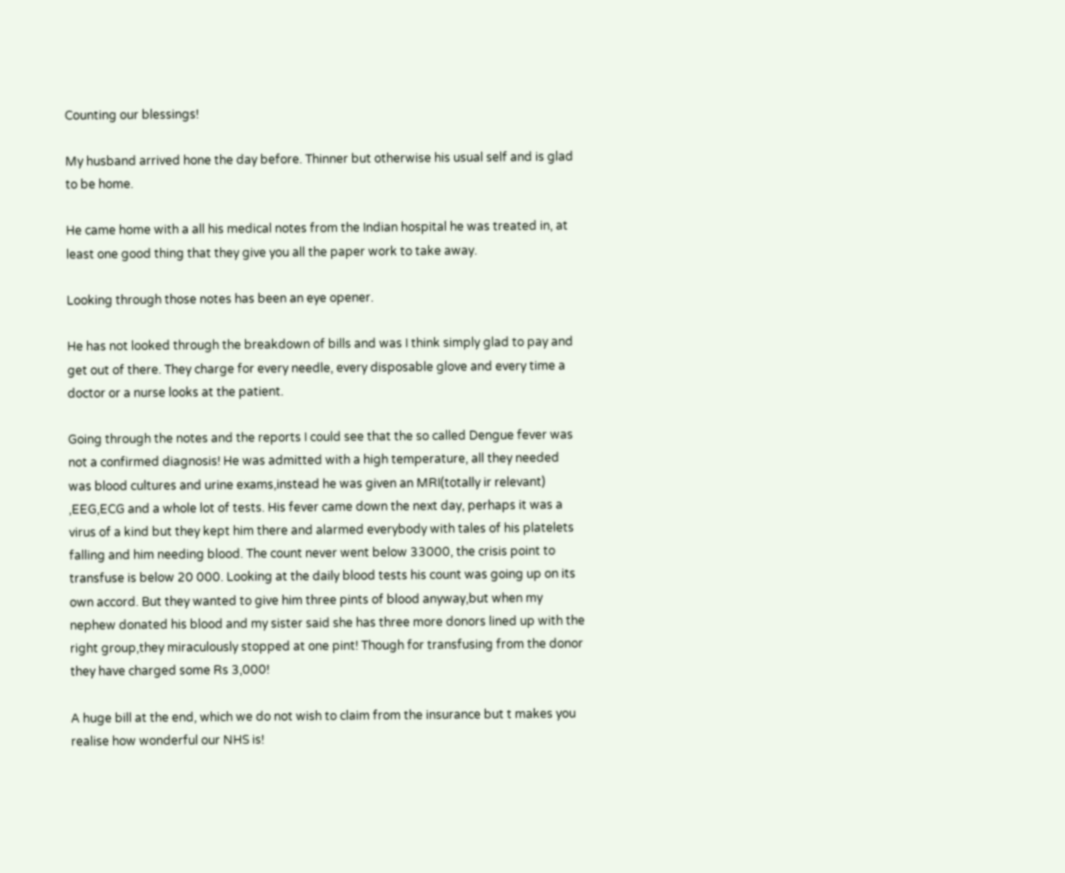Counting our blessings!

My husband arrived hone the day before. Thinner but otherwise his usual self and is glad to be home.

He came home with a all his medical notes from the Indian hospital he was treated in, at least one good thing that they give you all the paper work to take away.

Looking through those notes has been an eye opener.

He has not looked through the breakdown of bills and was I think simply glad to pay and get out of there. They charge for every needle, every disposable glove and every time a doctor or a nurse looks at the patient.

Going through the notes and the reports I could see that the so called Dengue fever was not a confirmed diagnosis! He was admitted with a high temperature, all they needed was blood cultures and urine exams,instead he was given an MRI(totally ir relevant) ,EEG,ECG and a whole lot of tests. His fever came down the next day, perhaps it was a virus of a kind but they kept him there and alarmed everybody with tales of his platelets falling and him needing blood. The count never went below 33000, the crisis point to transfuse is below 20 000. Looking at the daily blood tests his count was going up on its own accord. But they wanted to give him three pints of blood anyway,but when my nephew donated his blood and my sister said she has three more donors lined up with the right group,they miraculously stopped at one pint! Though for transfusing from the donor they have charged some Rs 3,000!

A huge bill at the end, which we do not wish to claim from the insurance but t makes you realise how wonderful our NHS is!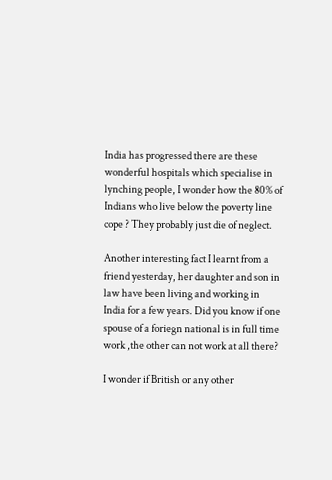India has progressed there are these wonderful hospitals which specialise in lynching people, I wonder how the 80% of Indians who live below the poverty line cope ? They probably just die of neglect.

Another interesting fact I learnt from a friend yesterday, her daughter and son in law have been living and working in India for a few years. Did you know if one spouse of a foriegn national is in full time work ,the other can not work at all there?

I wonder if British or any other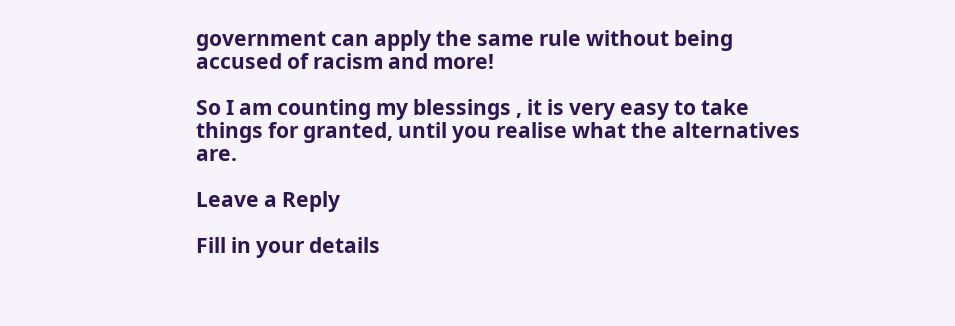government can apply the same rule without being accused of racism and more!

So I am counting my blessings , it is very easy to take things for granted, until you realise what the alternatives are.

Leave a Reply

Fill in your details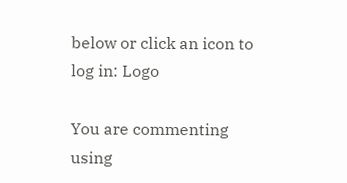below or click an icon to log in: Logo

You are commenting using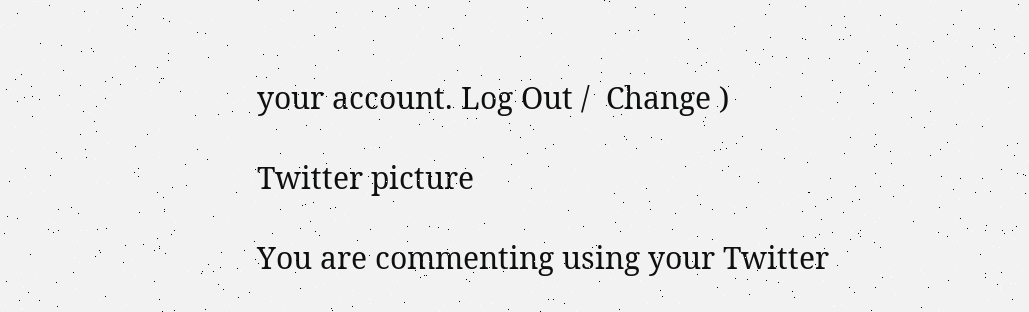your account. Log Out /  Change )

Twitter picture

You are commenting using your Twitter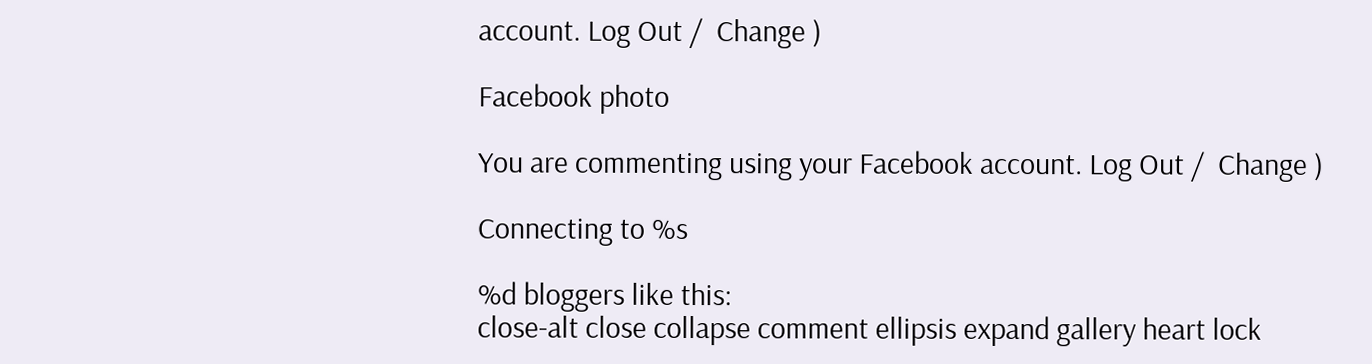account. Log Out /  Change )

Facebook photo

You are commenting using your Facebook account. Log Out /  Change )

Connecting to %s

%d bloggers like this:
close-alt close collapse comment ellipsis expand gallery heart lock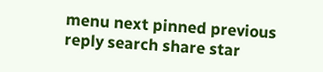menu next pinned previous reply search share star